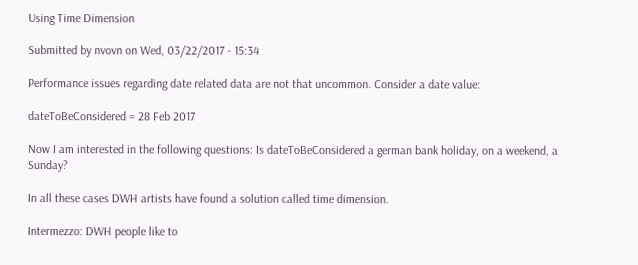Using Time Dimension

Submitted by nvovn on Wed, 03/22/2017 - 15:34

Performance issues regarding date related data are not that uncommon. Consider a date value:

dateToBeConsidered = 28 Feb 2017

Now I am interested in the following questions: Is dateToBeConsidered a german bank holiday, on a weekend, a Sunday?

In all these cases DWH artists have found a solution called time dimension.

Intermezzo: DWH people like to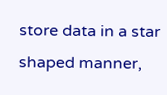store data in a star shaped manner,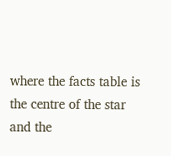where the facts table is the centre of the star and the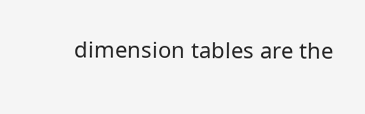dimension tables are the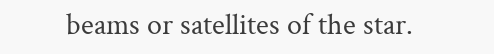beams or satellites of the star.